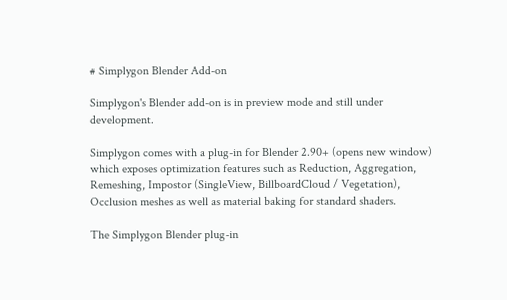# Simplygon Blender Add-on

Simplygon's Blender add-on is in preview mode and still under development.

Simplygon comes with a plug-in for Blender 2.90+ (opens new window) which exposes optimization features such as Reduction, Aggregation, Remeshing, Impostor (SingleView, BillboardCloud / Vegetation), Occlusion meshes as well as material baking for standard shaders.

The Simplygon Blender plug-in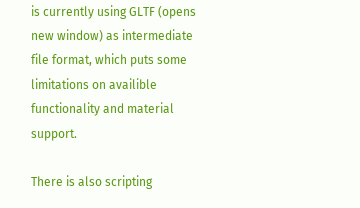is currently using GLTF (opens new window) as intermediate file format, which puts some limitations on availible functionality and material support.

There is also scripting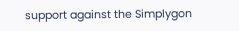support against the Simplygon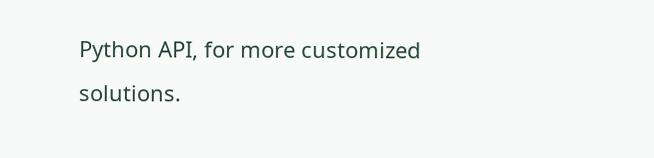Python API, for more customized solutions.